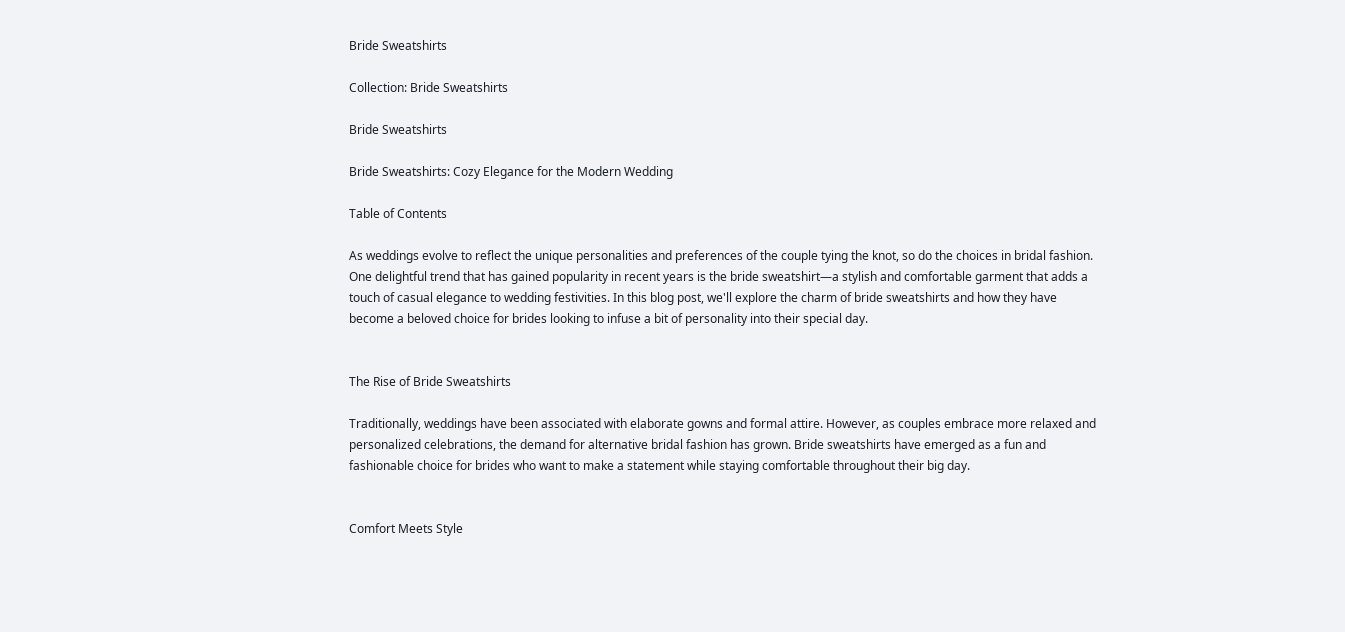Bride Sweatshirts

Collection: Bride Sweatshirts

Bride Sweatshirts

Bride Sweatshirts: Cozy Elegance for the Modern Wedding

Table of Contents

As weddings evolve to reflect the unique personalities and preferences of the couple tying the knot, so do the choices in bridal fashion. One delightful trend that has gained popularity in recent years is the bride sweatshirt—a stylish and comfortable garment that adds a touch of casual elegance to wedding festivities. In this blog post, we'll explore the charm of bride sweatshirts and how they have become a beloved choice for brides looking to infuse a bit of personality into their special day.


The Rise of Bride Sweatshirts

Traditionally, weddings have been associated with elaborate gowns and formal attire. However, as couples embrace more relaxed and personalized celebrations, the demand for alternative bridal fashion has grown. Bride sweatshirts have emerged as a fun and fashionable choice for brides who want to make a statement while staying comfortable throughout their big day.


Comfort Meets Style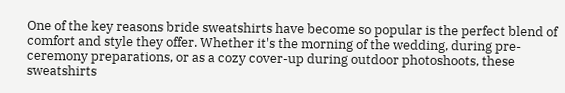One of the key reasons bride sweatshirts have become so popular is the perfect blend of comfort and style they offer. Whether it's the morning of the wedding, during pre-ceremony preparations, or as a cozy cover-up during outdoor photoshoots, these sweatshirts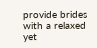provide brides with a relaxed yet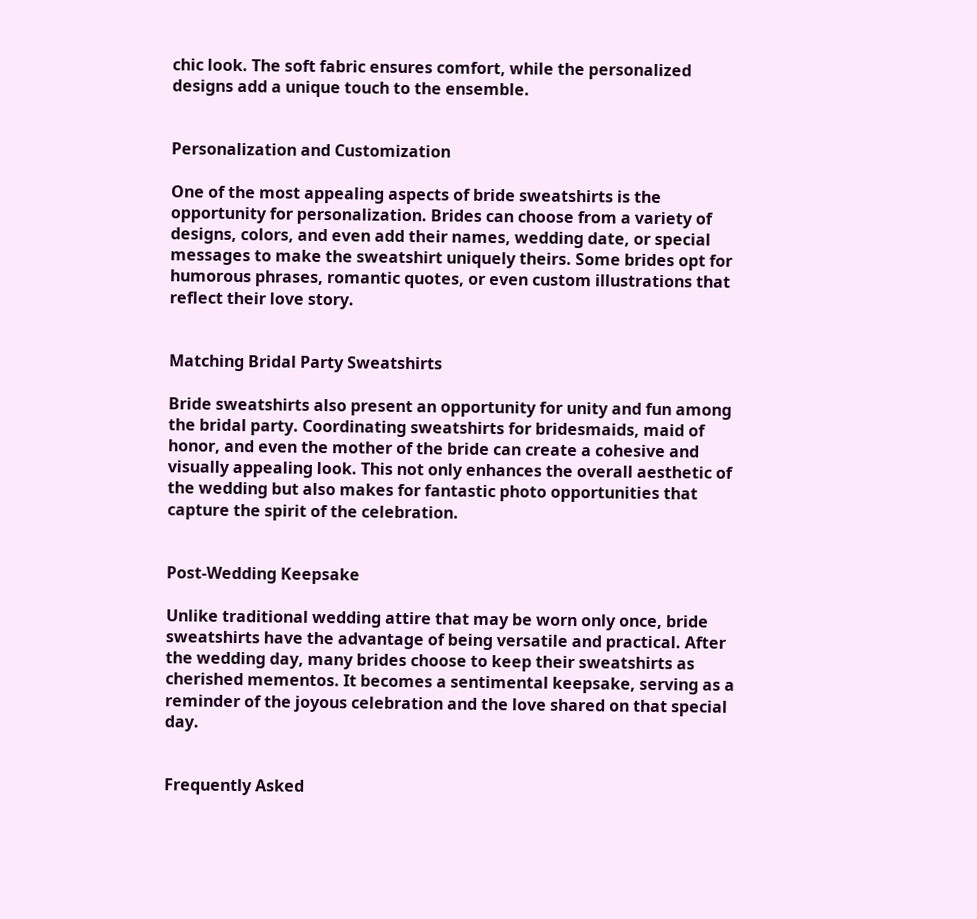chic look. The soft fabric ensures comfort, while the personalized designs add a unique touch to the ensemble.


Personalization and Customization

One of the most appealing aspects of bride sweatshirts is the opportunity for personalization. Brides can choose from a variety of designs, colors, and even add their names, wedding date, or special messages to make the sweatshirt uniquely theirs. Some brides opt for humorous phrases, romantic quotes, or even custom illustrations that reflect their love story.


Matching Bridal Party Sweatshirts

Bride sweatshirts also present an opportunity for unity and fun among the bridal party. Coordinating sweatshirts for bridesmaids, maid of honor, and even the mother of the bride can create a cohesive and visually appealing look. This not only enhances the overall aesthetic of the wedding but also makes for fantastic photo opportunities that capture the spirit of the celebration.


Post-Wedding Keepsake

Unlike traditional wedding attire that may be worn only once, bride sweatshirts have the advantage of being versatile and practical. After the wedding day, many brides choose to keep their sweatshirts as cherished mementos. It becomes a sentimental keepsake, serving as a reminder of the joyous celebration and the love shared on that special day.


Frequently Asked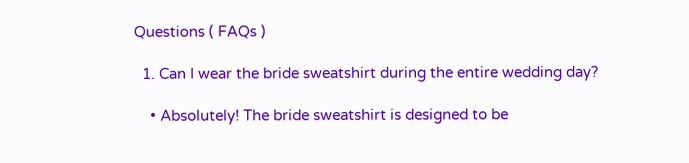Questions ( FAQs )

  1. Can I wear the bride sweatshirt during the entire wedding day?

    • Absolutely! The bride sweatshirt is designed to be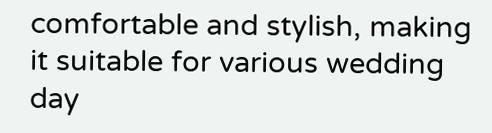comfortable and stylish, making it suitable for various wedding day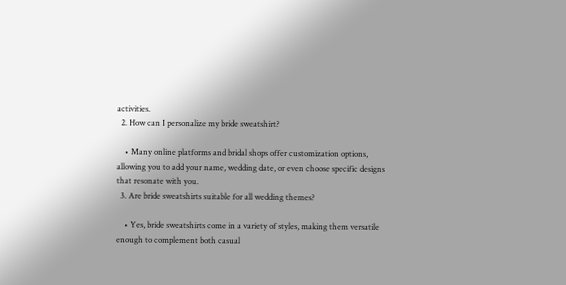activities.
  2. How can I personalize my bride sweatshirt?

    • Many online platforms and bridal shops offer customization options, allowing you to add your name, wedding date, or even choose specific designs that resonate with you.
  3. Are bride sweatshirts suitable for all wedding themes?

    • Yes, bride sweatshirts come in a variety of styles, making them versatile enough to complement both casual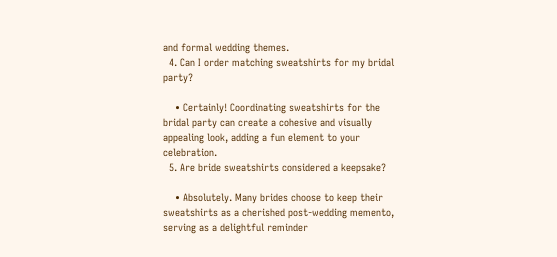and formal wedding themes.
  4. Can I order matching sweatshirts for my bridal party?

    • Certainly! Coordinating sweatshirts for the bridal party can create a cohesive and visually appealing look, adding a fun element to your celebration.
  5. Are bride sweatshirts considered a keepsake?

    • Absolutely. Many brides choose to keep their sweatshirts as a cherished post-wedding memento, serving as a delightful reminder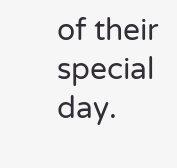of their special day.